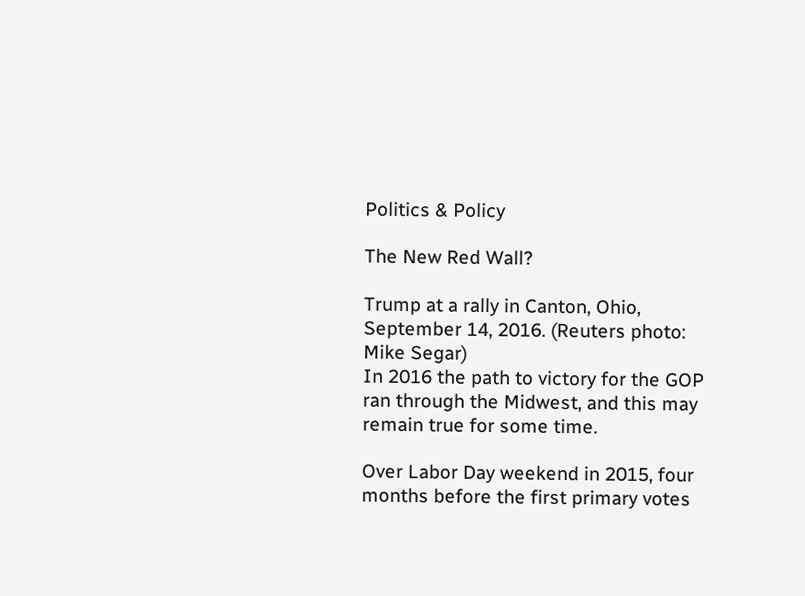Politics & Policy

The New Red Wall?

Trump at a rally in Canton, Ohio, September 14, 2016. (Reuters photo: Mike Segar)
In 2016 the path to victory for the GOP ran through the Midwest, and this may remain true for some time.

Over Labor Day weekend in 2015, four months before the first primary votes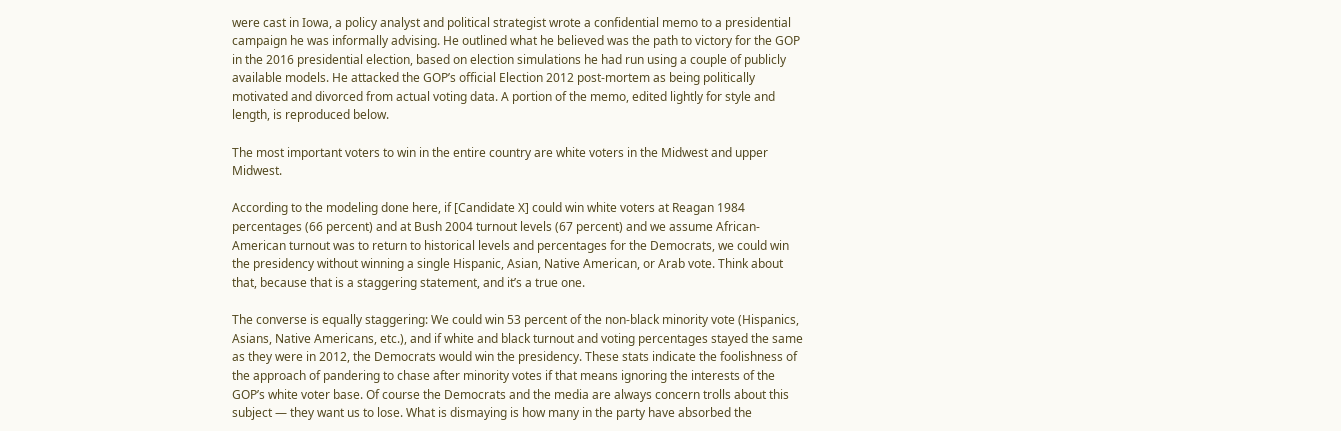were cast in Iowa, a policy analyst and political strategist wrote a confidential memo to a presidential campaign he was informally advising. He outlined what he believed was the path to victory for the GOP in the 2016 presidential election, based on election simulations he had run using a couple of publicly available models. He attacked the GOP’s official Election 2012 post-mortem as being politically motivated and divorced from actual voting data. A portion of the memo, edited lightly for style and length, is reproduced below.

The most important voters to win in the entire country are white voters in the Midwest and upper Midwest.

According to the modeling done here, if [Candidate X] could win white voters at Reagan 1984 percentages (66 percent) and at Bush 2004 turnout levels (67 percent) and we assume African-American turnout was to return to historical levels and percentages for the Democrats, we could win the presidency without winning a single Hispanic, Asian, Native American, or Arab vote. Think about that, because that is a staggering statement, and it’s a true one.

The converse is equally staggering: We could win 53 percent of the non-black minority vote (Hispanics, Asians, Native Americans, etc.), and if white and black turnout and voting percentages stayed the same as they were in 2012, the Democrats would win the presidency. These stats indicate the foolishness of the approach of pandering to chase after minority votes if that means ignoring the interests of the GOP’s white voter base. Of course the Democrats and the media are always concern trolls about this subject — they want us to lose. What is dismaying is how many in the party have absorbed the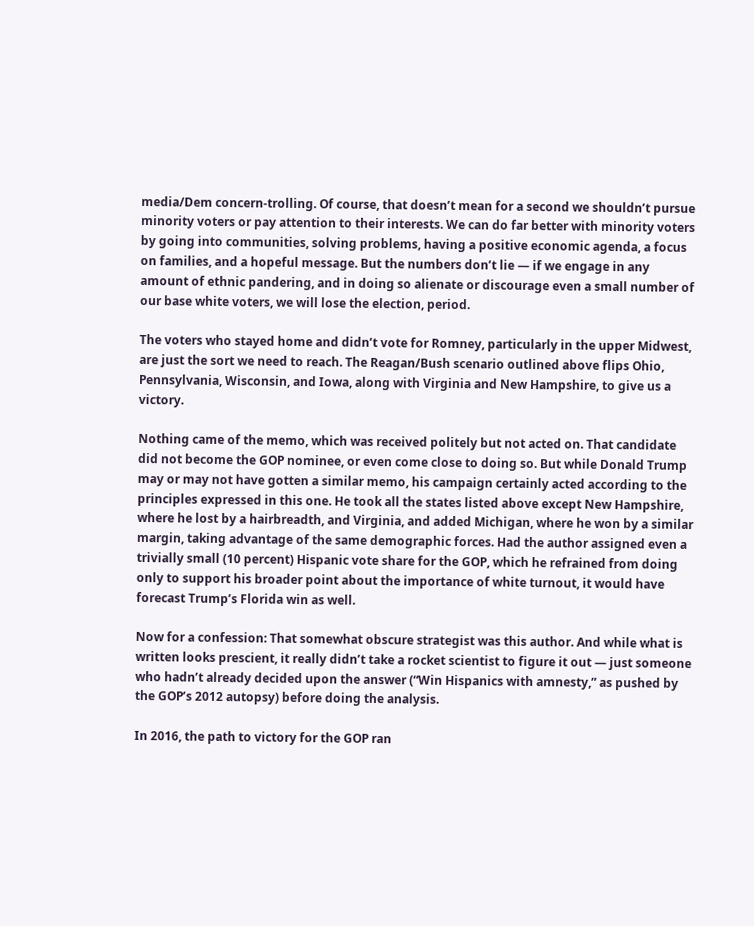media/Dem concern-trolling. Of course, that doesn’t mean for a second we shouldn’t pursue minority voters or pay attention to their interests. We can do far better with minority voters by going into communities, solving problems, having a positive economic agenda, a focus on families, and a hopeful message. But the numbers don’t lie — if we engage in any amount of ethnic pandering, and in doing so alienate or discourage even a small number of our base white voters, we will lose the election, period.

The voters who stayed home and didn’t vote for Romney, particularly in the upper Midwest, are just the sort we need to reach. The Reagan/Bush scenario outlined above flips Ohio, Pennsylvania, Wisconsin, and Iowa, along with Virginia and New Hampshire, to give us a victory.

Nothing came of the memo, which was received politely but not acted on. That candidate did not become the GOP nominee, or even come close to doing so. But while Donald Trump may or may not have gotten a similar memo, his campaign certainly acted according to the principles expressed in this one. He took all the states listed above except New Hampshire, where he lost by a hairbreadth, and Virginia, and added Michigan, where he won by a similar margin, taking advantage of the same demographic forces. Had the author assigned even a trivially small (10 percent) Hispanic vote share for the GOP, which he refrained from doing only to support his broader point about the importance of white turnout, it would have forecast Trump’s Florida win as well.

Now for a confession: That somewhat obscure strategist was this author. And while what is written looks prescient, it really didn’t take a rocket scientist to figure it out — just someone who hadn’t already decided upon the answer (“Win Hispanics with amnesty,” as pushed by the GOP’s 2012 autopsy) before doing the analysis.

In 2016, the path to victory for the GOP ran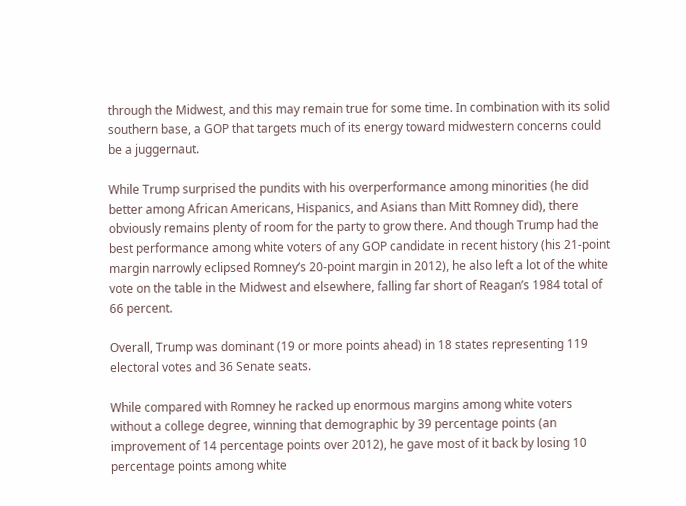through the Midwest, and this may remain true for some time. In combination with its solid southern base, a GOP that targets much of its energy toward midwestern concerns could be a juggernaut.

While Trump surprised the pundits with his overperformance among minorities (he did better among African Americans, Hispanics, and Asians than Mitt Romney did), there obviously remains plenty of room for the party to grow there. And though Trump had the best performance among white voters of any GOP candidate in recent history (his 21-point margin narrowly eclipsed Romney’s 20-point margin in 2012), he also left a lot of the white vote on the table in the Midwest and elsewhere, falling far short of Reagan’s 1984 total of 66 percent.

Overall, Trump was dominant (19 or more points ahead) in 18 states representing 119 electoral votes and 36 Senate seats.

While compared with Romney he racked up enormous margins among white voters without a college degree, winning that demographic by 39 percentage points (an improvement of 14 percentage points over 2012), he gave most of it back by losing 10 percentage points among white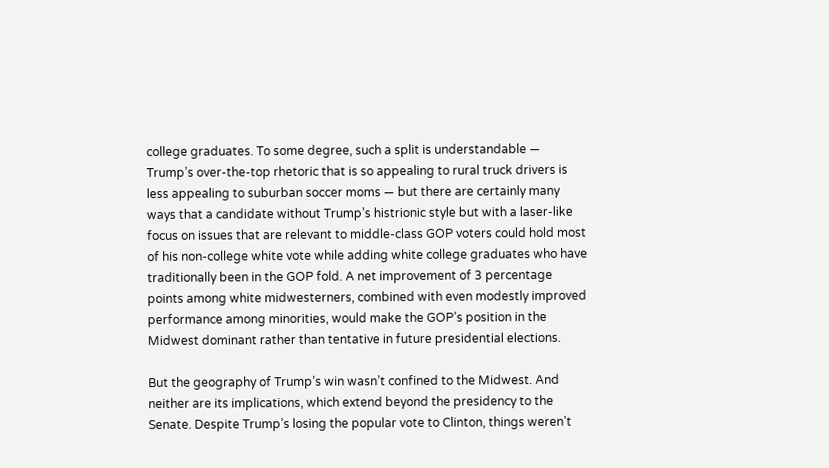college graduates. To some degree, such a split is understandable — Trump’s over-the-top rhetoric that is so appealing to rural truck drivers is less appealing to suburban soccer moms — but there are certainly many ways that a candidate without Trump’s histrionic style but with a laser-like focus on issues that are relevant to middle-class GOP voters could hold most of his non-college white vote while adding white college graduates who have traditionally been in the GOP fold. A net improvement of 3 percentage points among white midwesterners, combined with even modestly improved performance among minorities, would make the GOP’s position in the Midwest dominant rather than tentative in future presidential elections.

But the geography of Trump’s win wasn’t confined to the Midwest. And neither are its implications, which extend beyond the presidency to the Senate. Despite Trump’s losing the popular vote to Clinton, things weren’t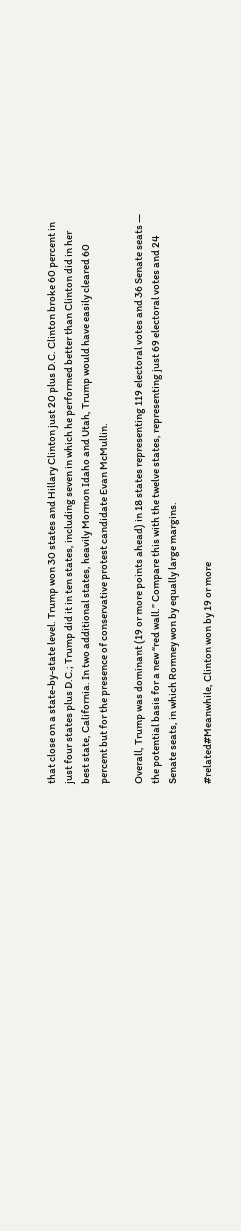that close on a state-by-state level. Trump won 30 states and Hillary Clinton just 20 plus D.C. Clinton broke 60 percent in just four states plus D.C.; Trump did it in ten states, including seven in which he performed better than Clinton did in her best state, California. In two additional states, heavily Mormon Idaho and Utah, Trump would have easily cleared 60 percent but for the presence of conservative protest candidate Evan McMullin.

Overall, Trump was dominant (19 or more points ahead) in 18 states representing 119 electoral votes and 36 Senate seats — the potential basis for a new “red wall.” Compare this with the twelve states, representing just 69 electoral votes and 24 Senate seats, in which Romney won by equally large margins.

#related#Meanwhile, Clinton won by 19 or more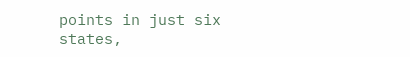points in just six states,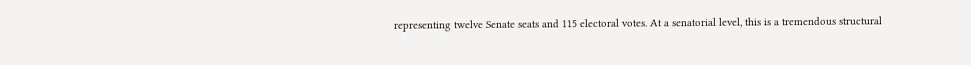representing twelve Senate seats and 115 electoral votes. At a senatorial level, this is a tremendous structural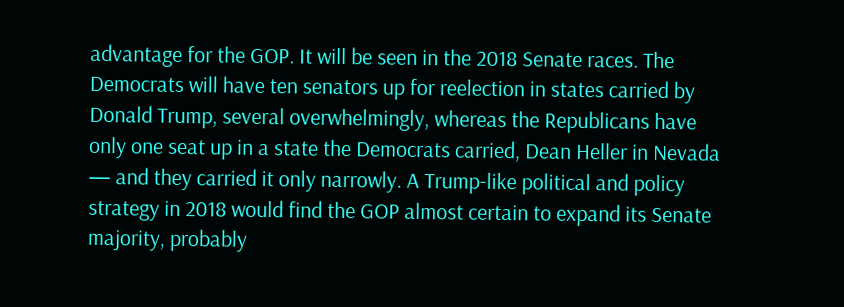advantage for the GOP. It will be seen in the 2018 Senate races. The Democrats will have ten senators up for reelection in states carried by Donald Trump, several overwhelmingly, whereas the Republicans have only one seat up in a state the Democrats carried, Dean Heller in Nevada — and they carried it only narrowly. A Trump-like political and policy strategy in 2018 would find the GOP almost certain to expand its Senate majority, probably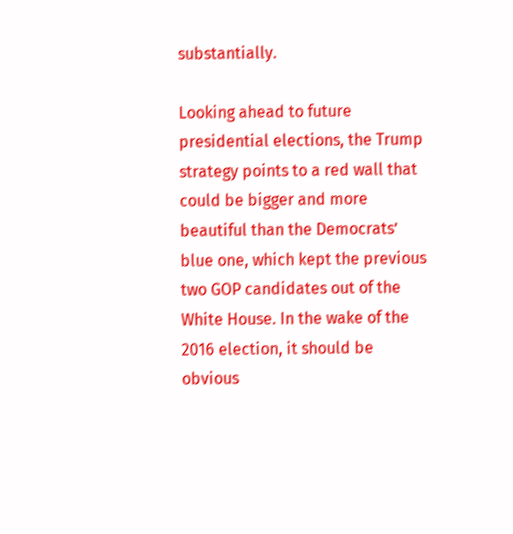substantially.

Looking ahead to future presidential elections, the Trump strategy points to a red wall that could be bigger and more beautiful than the Democrats’ blue one, which kept the previous two GOP candidates out of the White House. In the wake of the 2016 election, it should be obvious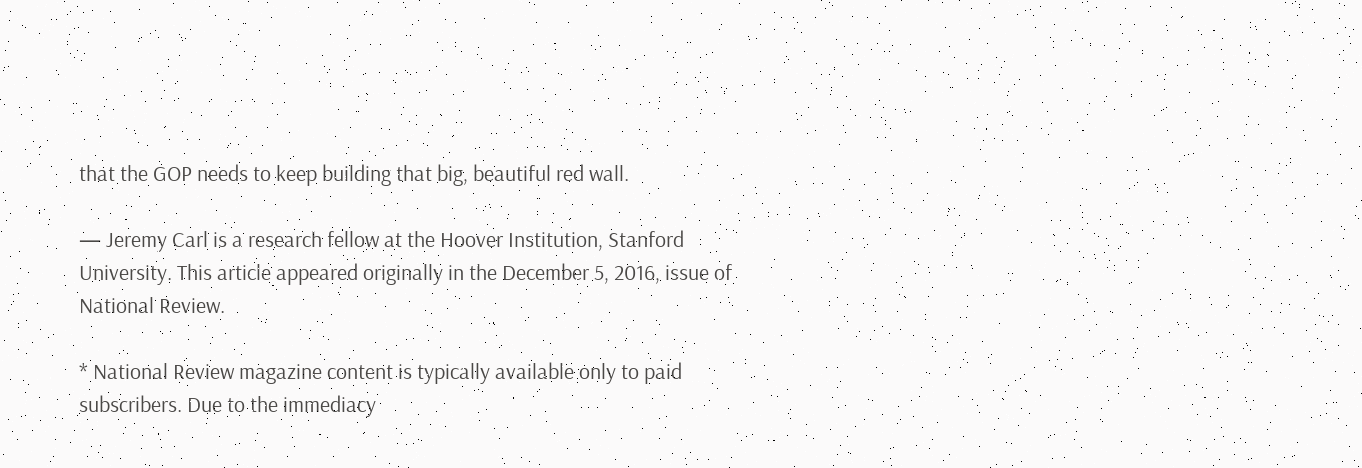that the GOP needs to keep building that big, beautiful red wall.

— Jeremy Carl is a research fellow at the Hoover Institution, Stanford University. This article appeared originally in the December 5, 2016, issue of National Review.

* National Review magazine content is typically available only to paid subscribers. Due to the immediacy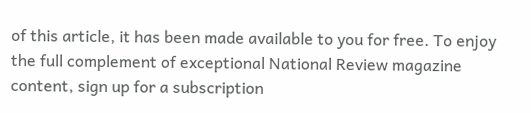of this article, it has been made available to you for free. To enjoy the full complement of exceptional National Review magazine content, sign up for a subscription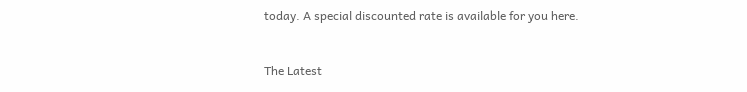today. A special discounted rate is available for you here.


The Latest